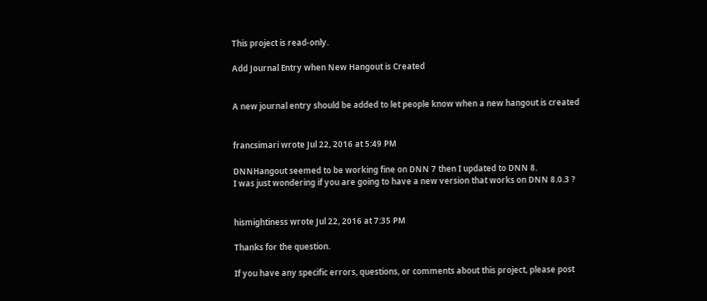This project is read-only.

Add Journal Entry when New Hangout is Created


A new journal entry should be added to let people know when a new hangout is created


francsimari wrote Jul 22, 2016 at 5:49 PM

DNNHangout seemed to be working fine on DNN 7 then I updated to DNN 8.
I was just wondering if you are going to have a new version that works on DNN 8.0.3 ?


hismightiness wrote Jul 22, 2016 at 7:35 PM

Thanks for the question.

If you have any specific errors, questions, or comments about this project, please post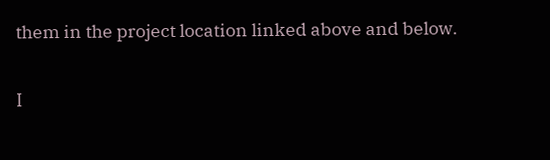them in the project location linked above and below.

I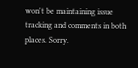won't be maintaining issue tracking and comments in both places. Sorry.